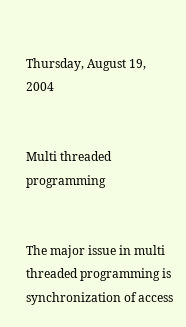Thursday, August 19, 2004


Multi threaded programming


The major issue in multi threaded programming is synchronization of access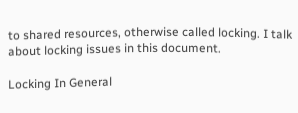to shared resources, otherwise called locking. I talk about locking issues in this document.

Locking In General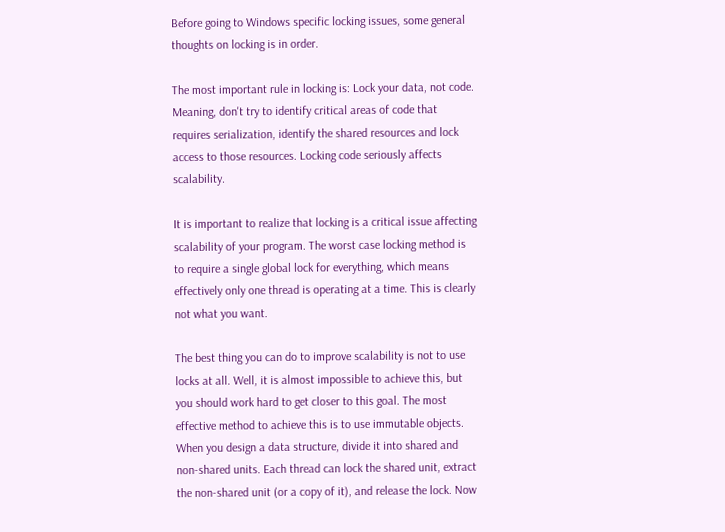Before going to Windows specific locking issues, some general thoughts on locking is in order.

The most important rule in locking is: Lock your data, not code. Meaning, don't try to identify critical areas of code that requires serialization, identify the shared resources and lock access to those resources. Locking code seriously affects scalability.

It is important to realize that locking is a critical issue affecting scalability of your program. The worst case locking method is to require a single global lock for everything, which means effectively only one thread is operating at a time. This is clearly not what you want.

The best thing you can do to improve scalability is not to use locks at all. Well, it is almost impossible to achieve this, but you should work hard to get closer to this goal. The most effective method to achieve this is to use immutable objects. When you design a data structure, divide it into shared and non-shared units. Each thread can lock the shared unit, extract the non-shared unit (or a copy of it), and release the lock. Now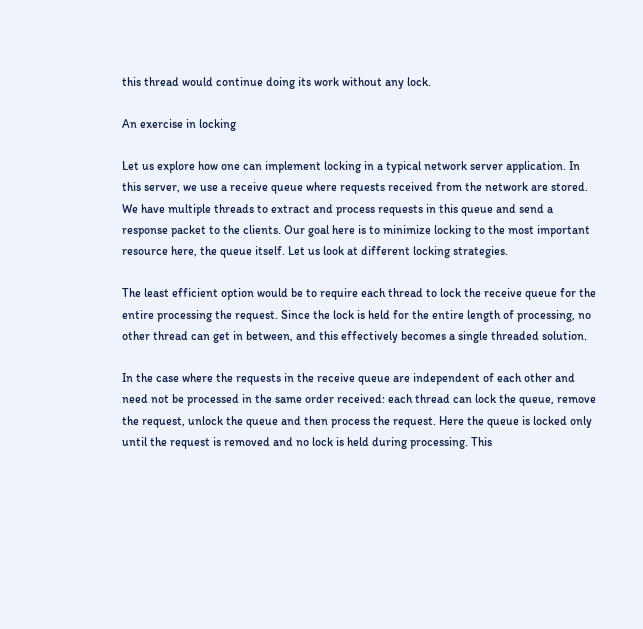this thread would continue doing its work without any lock.

An exercise in locking

Let us explore how one can implement locking in a typical network server application. In this server, we use a receive queue where requests received from the network are stored. We have multiple threads to extract and process requests in this queue and send a response packet to the clients. Our goal here is to minimize locking to the most important resource here, the queue itself. Let us look at different locking strategies.

The least efficient option would be to require each thread to lock the receive queue for the entire processing the request. Since the lock is held for the entire length of processing, no other thread can get in between, and this effectively becomes a single threaded solution.

In the case where the requests in the receive queue are independent of each other and need not be processed in the same order received: each thread can lock the queue, remove the request, unlock the queue and then process the request. Here the queue is locked only until the request is removed and no lock is held during processing. This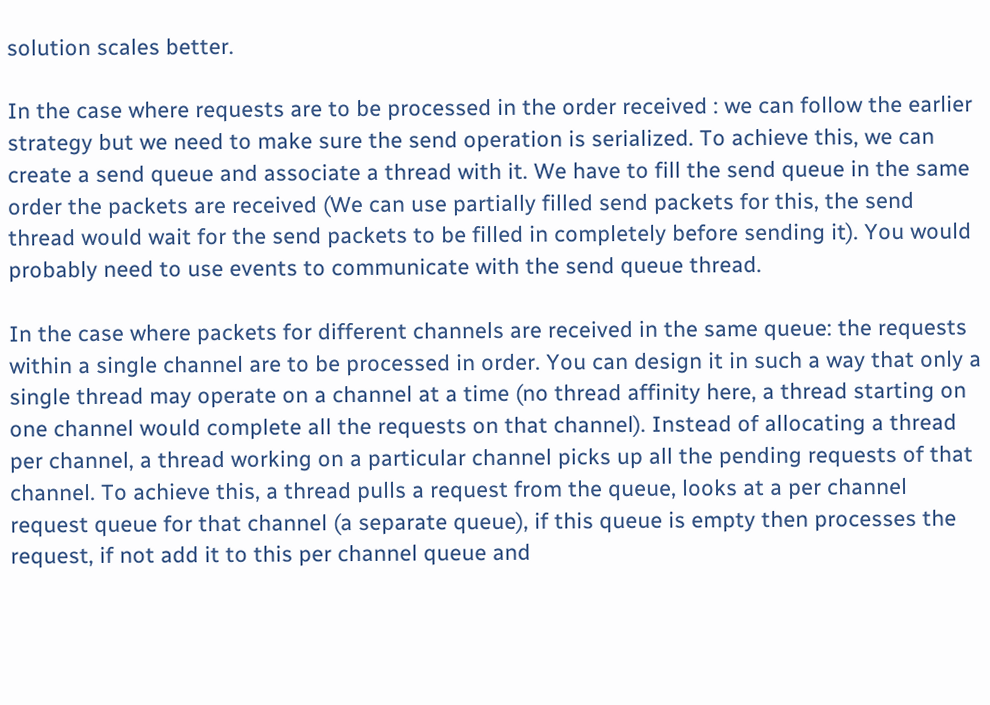solution scales better.

In the case where requests are to be processed in the order received : we can follow the earlier strategy but we need to make sure the send operation is serialized. To achieve this, we can create a send queue and associate a thread with it. We have to fill the send queue in the same order the packets are received (We can use partially filled send packets for this, the send thread would wait for the send packets to be filled in completely before sending it). You would probably need to use events to communicate with the send queue thread.

In the case where packets for different channels are received in the same queue: the requests within a single channel are to be processed in order. You can design it in such a way that only a single thread may operate on a channel at a time (no thread affinity here, a thread starting on one channel would complete all the requests on that channel). Instead of allocating a thread per channel, a thread working on a particular channel picks up all the pending requests of that channel. To achieve this, a thread pulls a request from the queue, looks at a per channel request queue for that channel (a separate queue), if this queue is empty then processes the request, if not add it to this per channel queue and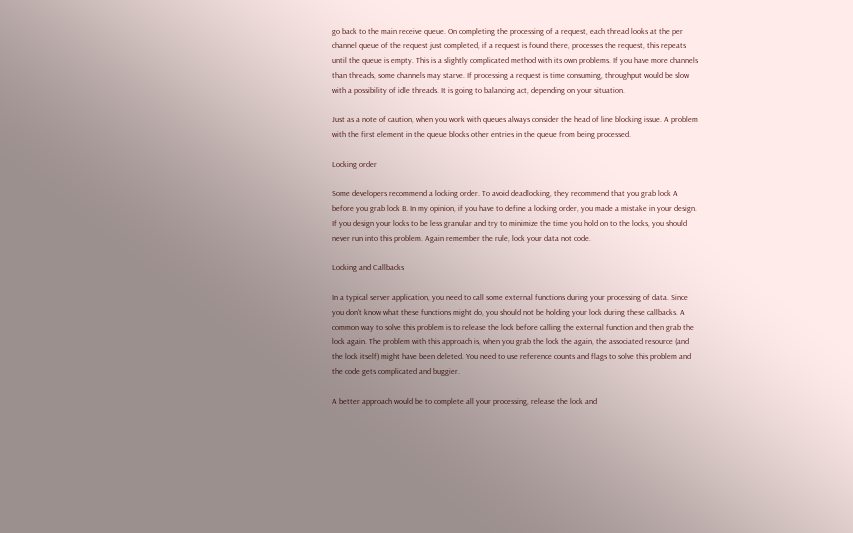go back to the main receive queue. On completing the processing of a request, each thread looks at the per channel queue of the request just completed, if a request is found there, processes the request, this repeats until the queue is empty. This is a slightly complicated method with its own problems. If you have more channels than threads, some channels may starve. If processing a request is time consuming, throughput would be slow with a possibility of idle threads. It is going to balancing act, depending on your situation.

Just as a note of caution, when you work with queues always consider the head of line blocking issue. A problem with the first element in the queue blocks other entries in the queue from being processed.

Locking order

Some developers recommend a locking order. To avoid deadlocking, they recommend that you grab lock A before you grab lock B. In my opinion, if you have to define a locking order, you made a mistake in your design. If you design your locks to be less granular and try to minimize the time you hold on to the locks, you should never run into this problem. Again remember the rule, lock your data not code.

Locking and Callbacks

In a typical server application, you need to call some external functions during your processing of data. Since you don't know what these functions might do, you should not be holding your lock during these callbacks. A common way to solve this problem is to release the lock before calling the external function and then grab the lock again. The problem with this approach is, when you grab the lock the again, the associated resource (and the lock itself) might have been deleted. You need to use reference counts and flags to solve this problem and the code gets complicated and buggier.

A better approach would be to complete all your processing, release the lock and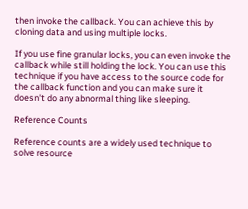then invoke the callback. You can achieve this by cloning data and using multiple locks.

If you use fine granular locks, you can even invoke the callback while still holding the lock. You can use this technique if you have access to the source code for the callback function and you can make sure it doesn't do any abnormal thing like sleeping.

Reference Counts

Reference counts are a widely used technique to solve resource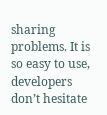sharing problems. It is so easy to use, developers don’t hesitate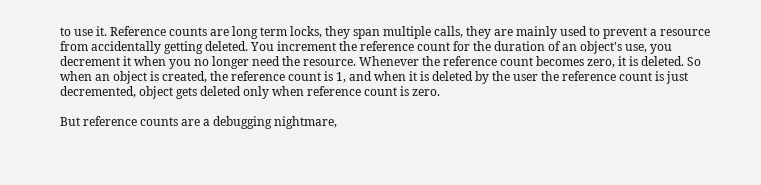to use it. Reference counts are long term locks, they span multiple calls, they are mainly used to prevent a resource from accidentally getting deleted. You increment the reference count for the duration of an object's use, you decrement it when you no longer need the resource. Whenever the reference count becomes zero, it is deleted. So when an object is created, the reference count is 1, and when it is deleted by the user the reference count is just decremented, object gets deleted only when reference count is zero.

But reference counts are a debugging nightmare,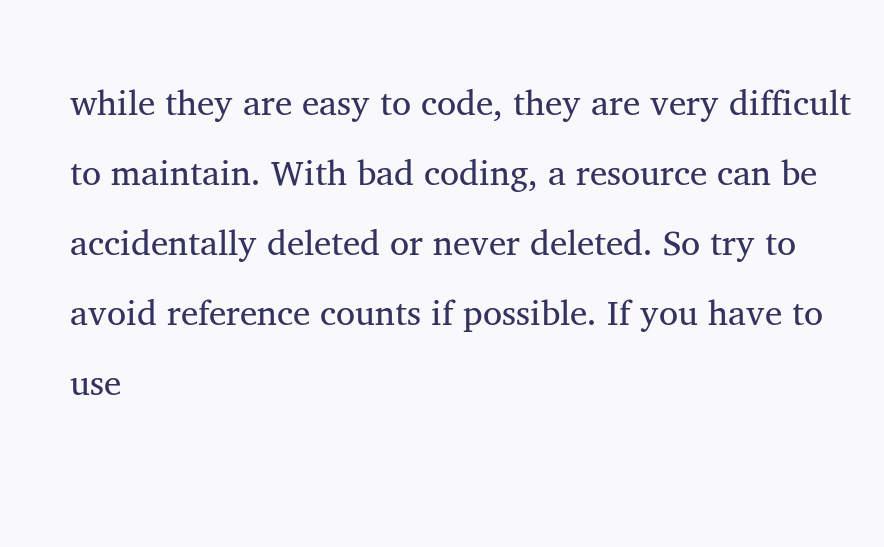while they are easy to code, they are very difficult to maintain. With bad coding, a resource can be accidentally deleted or never deleted. So try to avoid reference counts if possible. If you have to use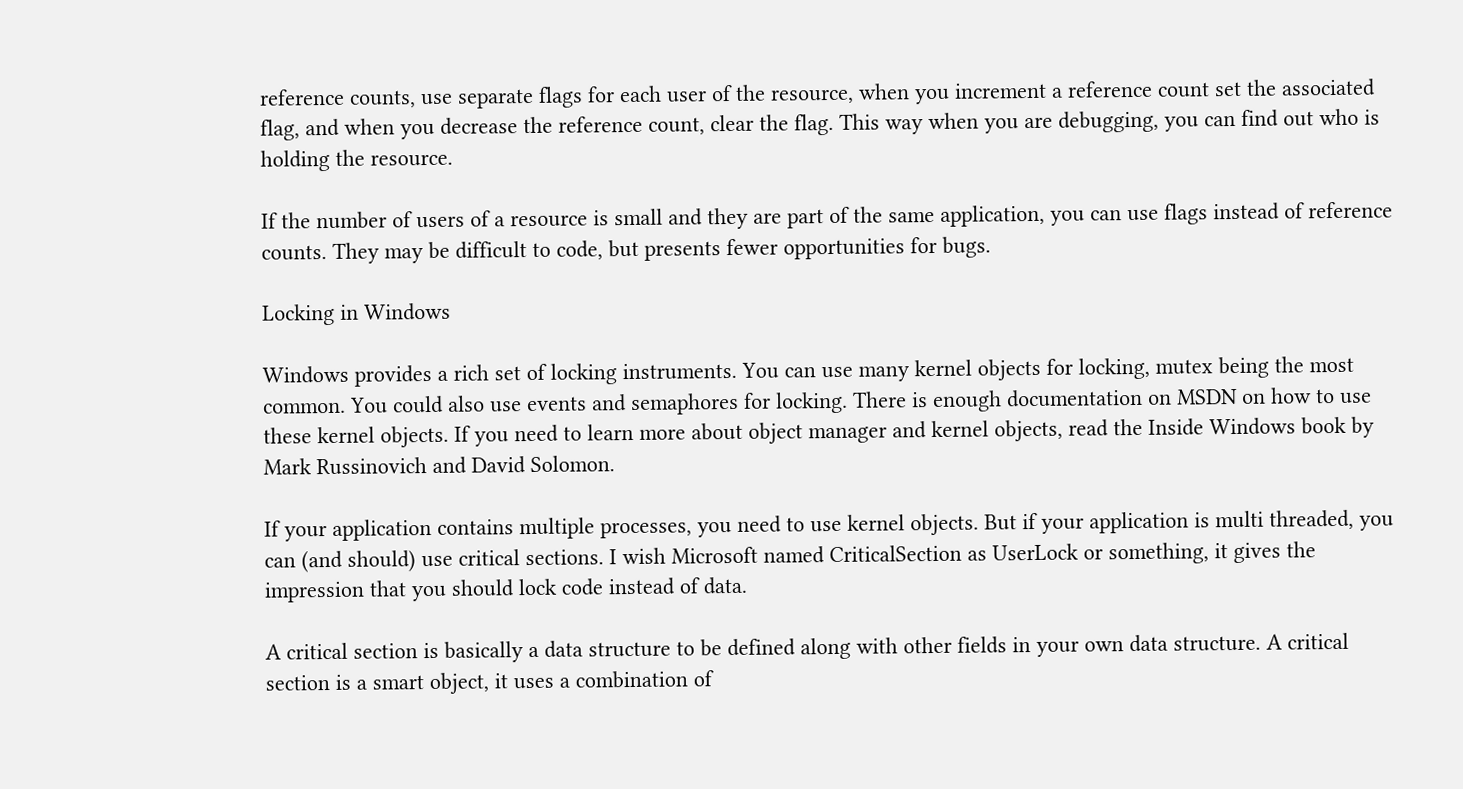reference counts, use separate flags for each user of the resource, when you increment a reference count set the associated flag, and when you decrease the reference count, clear the flag. This way when you are debugging, you can find out who is holding the resource.

If the number of users of a resource is small and they are part of the same application, you can use flags instead of reference counts. They may be difficult to code, but presents fewer opportunities for bugs.

Locking in Windows

Windows provides a rich set of locking instruments. You can use many kernel objects for locking, mutex being the most common. You could also use events and semaphores for locking. There is enough documentation on MSDN on how to use these kernel objects. If you need to learn more about object manager and kernel objects, read the Inside Windows book by Mark Russinovich and David Solomon.

If your application contains multiple processes, you need to use kernel objects. But if your application is multi threaded, you can (and should) use critical sections. I wish Microsoft named CriticalSection as UserLock or something, it gives the impression that you should lock code instead of data.

A critical section is basically a data structure to be defined along with other fields in your own data structure. A critical section is a smart object, it uses a combination of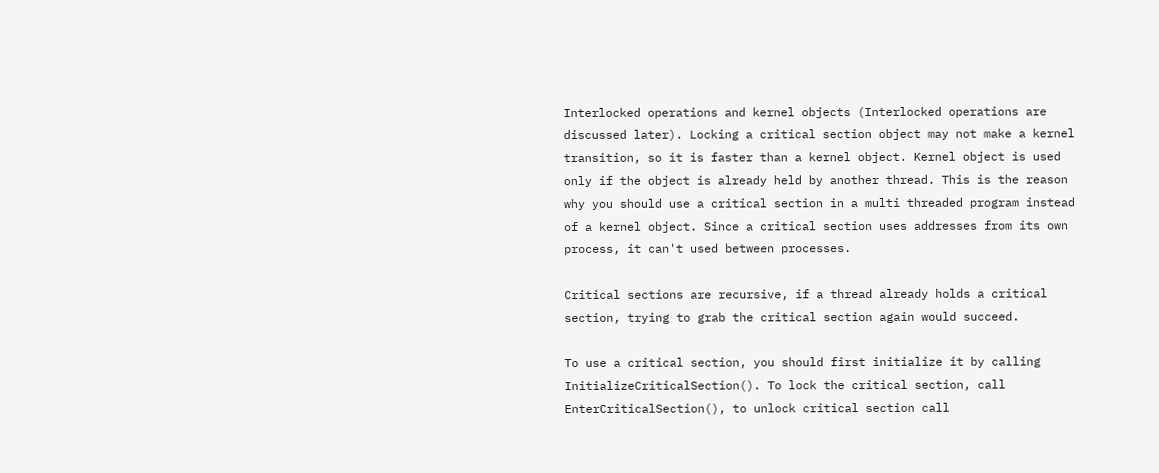Interlocked operations and kernel objects (Interlocked operations are discussed later). Locking a critical section object may not make a kernel transition, so it is faster than a kernel object. Kernel object is used only if the object is already held by another thread. This is the reason why you should use a critical section in a multi threaded program instead of a kernel object. Since a critical section uses addresses from its own process, it can't used between processes.

Critical sections are recursive, if a thread already holds a critical section, trying to grab the critical section again would succeed.

To use a critical section, you should first initialize it by calling InitializeCriticalSection(). To lock the critical section, call EnterCriticalSection(), to unlock critical section call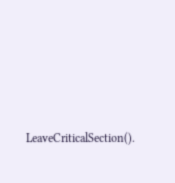LeaveCriticalSection().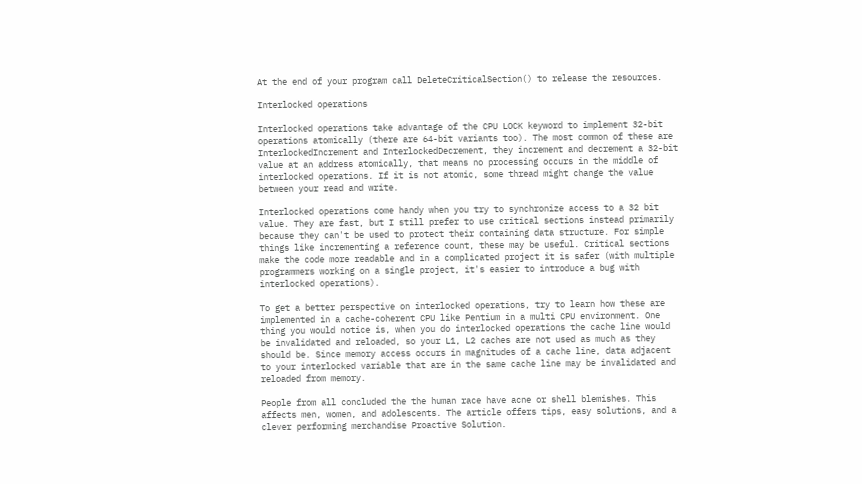At the end of your program call DeleteCriticalSection() to release the resources.

Interlocked operations

Interlocked operations take advantage of the CPU LOCK keyword to implement 32-bit operations atomically (there are 64-bit variants too). The most common of these are InterlockedIncrement and InterlockedDecrement, they increment and decrement a 32-bit value at an address atomically, that means no processing occurs in the middle of interlocked operations. If it is not atomic, some thread might change the value between your read and write.

Interlocked operations come handy when you try to synchronize access to a 32 bit value. They are fast, but I still prefer to use critical sections instead primarily because they can't be used to protect their containing data structure. For simple things like incrementing a reference count, these may be useful. Critical sections make the code more readable and in a complicated project it is safer (with multiple programmers working on a single project, it's easier to introduce a bug with interlocked operations).

To get a better perspective on interlocked operations, try to learn how these are implemented in a cache-coherent CPU like Pentium in a multi CPU environment. One thing you would notice is, when you do interlocked operations the cache line would be invalidated and reloaded, so your L1, L2 caches are not used as much as they should be. Since memory access occurs in magnitudes of a cache line, data adjacent to your interlocked variable that are in the same cache line may be invalidated and reloaded from memory.

People from all concluded the the human race have acne or shell blemishes. This affects men, women, and adolescents. The article offers tips, easy solutions, and a clever performing merchandise Proactive Solution.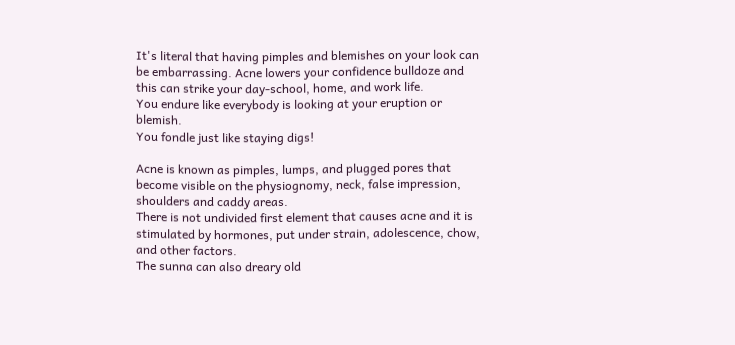It's literal that having pimples and blemishes on your look can be embarrassing. Acne lowers your confidence bulldoze and this can strike your day-school, home, and work life.
You endure like everybody is looking at your eruption or blemish.
You fondle just like staying digs!

Acne is known as pimples, lumps, and plugged pores that become visible on the physiognomy, neck, false impression, shoulders and caddy areas.
There is not undivided first element that causes acne and it is stimulated by hormones, put under strain, adolescence, chow, and other factors.
The sunna can also dreary old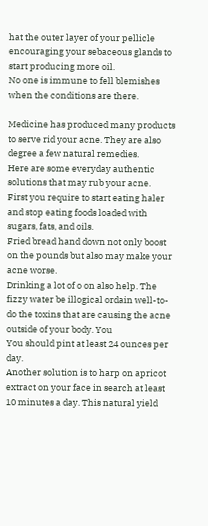hat the outer layer of your pellicle encouraging your sebaceous glands to start producing more oil.
No one is immune to fell blemishes when the conditions are there.

Medicine has produced many products to serve rid your acne. They are also degree a few natural remedies.
Here are some everyday authentic solutions that may rub your acne.
First you require to start eating haler and stop eating foods loaded with sugars, fats, and oils.
Fried bread hand down not only boost on the pounds but also may make your acne worse.
Drinking a lot of o on also help. The fizzy water be illogical ordain well-to-do the toxins that are causing the acne outside of your body. You
You should pint at least 24 ounces per day.
Another solution is to harp on apricot extract on your face in search at least 10 minutes a day. This natural yield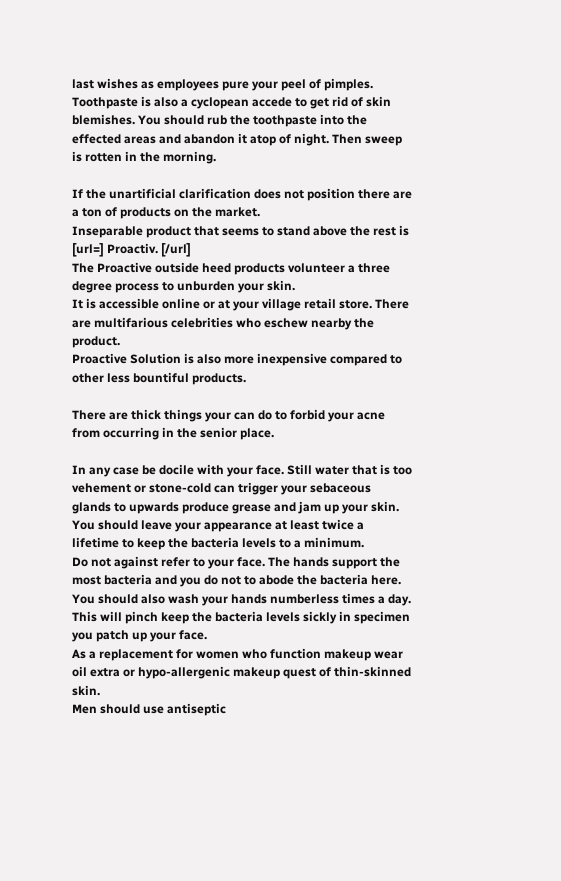last wishes as employees pure your peel of pimples.
Toothpaste is also a cyclopean accede to get rid of skin blemishes. You should rub the toothpaste into the effected areas and abandon it atop of night. Then sweep is rotten in the morning.

If the unartificial clarification does not position there are a ton of products on the market.
Inseparable product that seems to stand above the rest is [url=] Proactiv. [/url]
The Proactive outside heed products volunteer a three degree process to unburden your skin.
It is accessible online or at your village retail store. There are multifarious celebrities who eschew nearby the product.
Proactive Solution is also more inexpensive compared to other less bountiful products.

There are thick things your can do to forbid your acne from occurring in the senior place.

In any case be docile with your face. Still water that is too vehement or stone-cold can trigger your sebaceous glands to upwards produce grease and jam up your skin.
You should leave your appearance at least twice a lifetime to keep the bacteria levels to a minimum.
Do not against refer to your face. The hands support the most bacteria and you do not to abode the bacteria here.
You should also wash your hands numberless times a day. This will pinch keep the bacteria levels sickly in specimen you patch up your face.
As a replacement for women who function makeup wear oil extra or hypo-allergenic makeup quest of thin-skinned skin.
Men should use antiseptic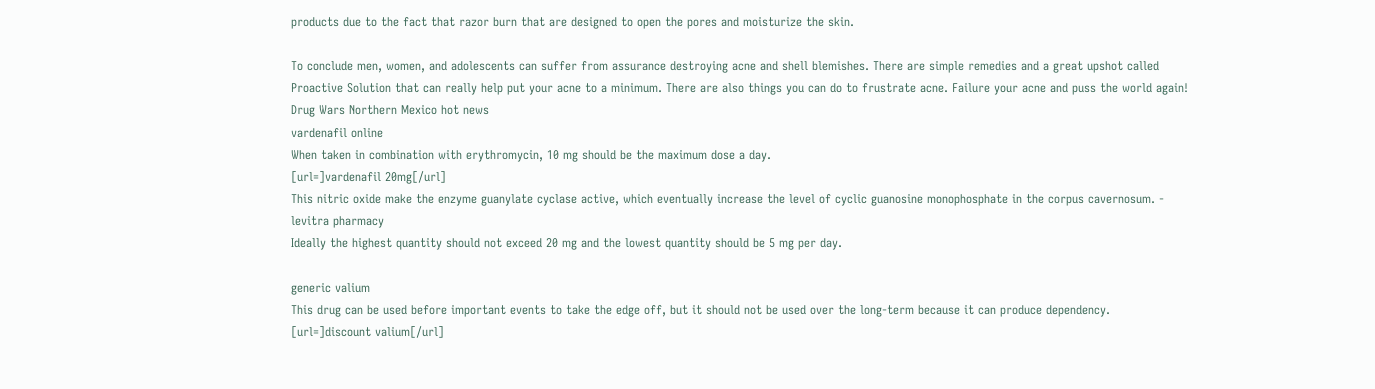products due to the fact that razor burn that are designed to open the pores and moisturize the skin.

To conclude men, women, and adolescents can suffer from assurance destroying acne and shell blemishes. There are simple remedies and a great upshot called Proactive Solution that can really help put your acne to a minimum. There are also things you can do to frustrate acne. Failure your acne and puss the world again!
Drug Wars Northern Mexico hot news
vardenafil online
When taken in combination with erythromycin, 10 mg should be the maximum dose a day.
[url=]vardenafil 20mg[/url]
This nitric oxide make the enzyme guanylate cyclase active, which eventually increase the level of cyclic guanosine monophosphate in the corpus cavernosum. - levitra pharmacy
Ideally the highest quantity should not exceed 20 mg and the lowest quantity should be 5 mg per day.

generic valium
This drug can be used before important events to take the edge off, but it should not be used over the long-term because it can produce dependency.
[url=]discount valium[/url]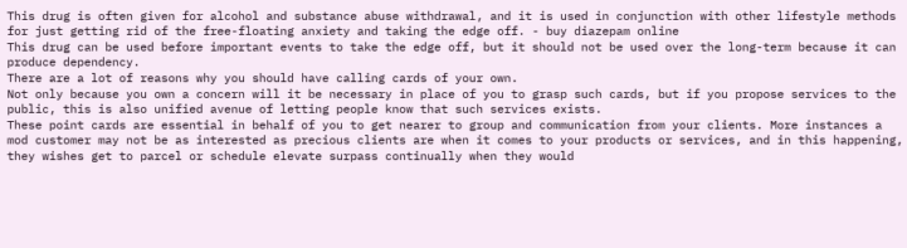This drug is often given for alcohol and substance abuse withdrawal, and it is used in conjunction with other lifestyle methods for just getting rid of the free-floating anxiety and taking the edge off. - buy diazepam online
This drug can be used before important events to take the edge off, but it should not be used over the long-term because it can produce dependency.
There are a lot of reasons why you should have calling cards of your own.
Not only because you own a concern will it be necessary in place of you to grasp such cards, but if you propose services to the public, this is also unified avenue of letting people know that such services exists.
These point cards are essential in behalf of you to get nearer to group and communication from your clients. More instances a mod customer may not be as interested as precious clients are when it comes to your products or services, and in this happening, they wishes get to parcel or schedule elevate surpass continually when they would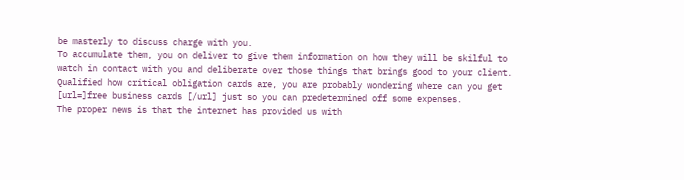be masterly to discuss charge with you.
To accumulate them, you on deliver to give them information on how they will be skilful to watch in contact with you and deliberate over those things that brings good to your client. Qualified how critical obligation cards are, you are probably wondering where can you get [url=]free business cards [/url] just so you can predetermined off some expenses.
The proper news is that the internet has provided us with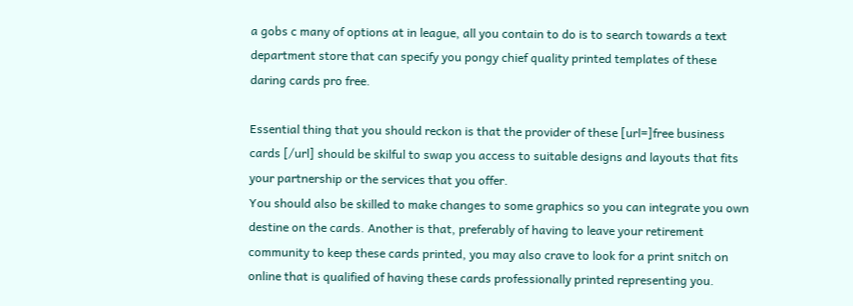a gobs c many of options at in league, all you contain to do is to search towards a text department store that can specify you pongy chief quality printed templates of these daring cards pro free.

Essential thing that you should reckon is that the provider of these [url=]free business cards [/url] should be skilful to swap you access to suitable designs and layouts that fits your partnership or the services that you offer.
You should also be skilled to make changes to some graphics so you can integrate you own destine on the cards. Another is that, preferably of having to leave your retirement community to keep these cards printed, you may also crave to look for a print snitch on online that is qualified of having these cards professionally printed representing you.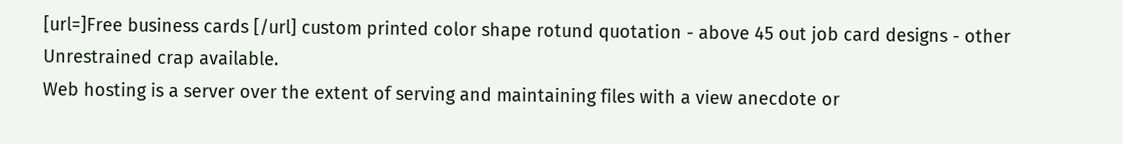[url=]Free business cards [/url] custom printed color shape rotund quotation - above 45 out job card designs - other Unrestrained crap available.
Web hosting is a server over the extent of serving and maintaining files with a view anecdote or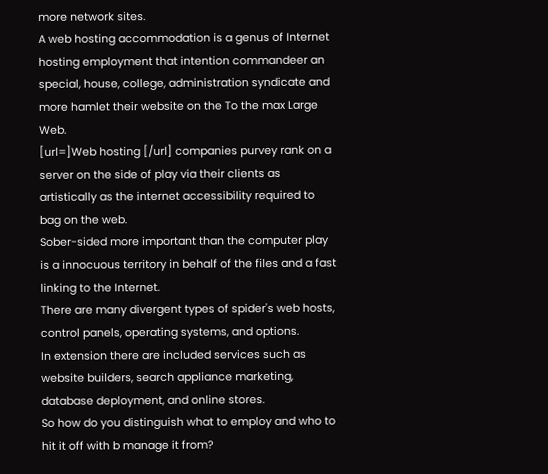more network sites.
A web hosting accommodation is a genus of Internet hosting employment that intention commandeer an special, house, college, administration syndicate and more hamlet their website on the To the max Large Web.
[url=]Web hosting [/url] companies purvey rank on a server on the side of play via their clients as artistically as the internet accessibility required to bag on the web.
Sober-sided more important than the computer play is a innocuous territory in behalf of the files and a fast linking to the Internet.
There are many divergent types of spider's web hosts, control panels, operating systems, and options.
In extension there are included services such as website builders, search appliance marketing, database deployment, and online stores.
So how do you distinguish what to employ and who to hit it off with b manage it from?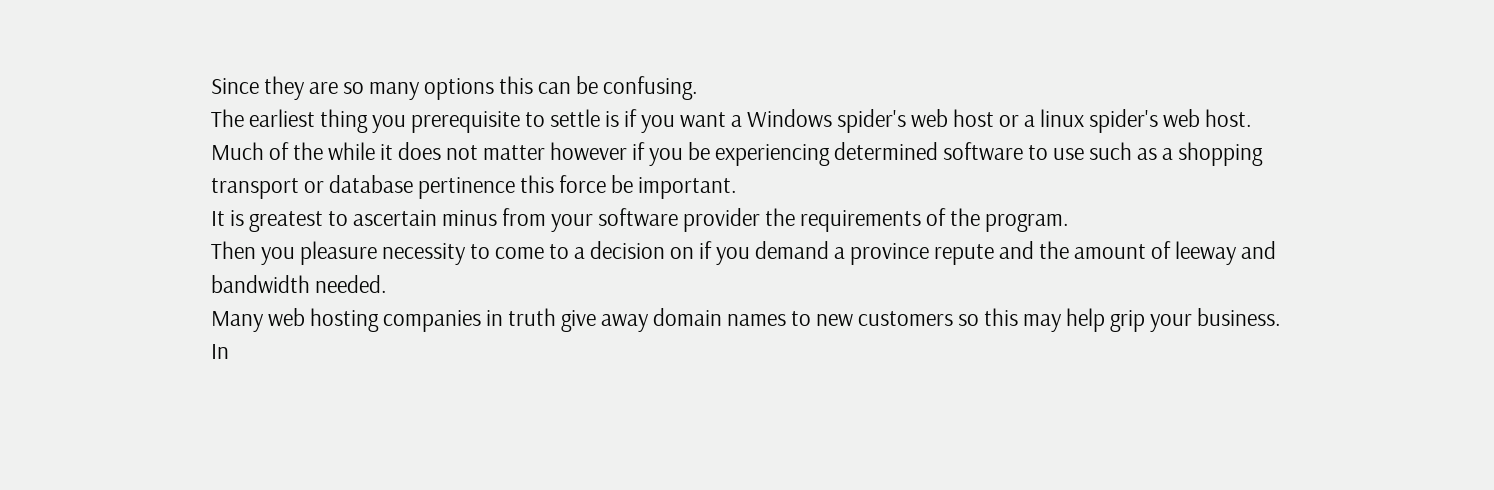Since they are so many options this can be confusing.
The earliest thing you prerequisite to settle is if you want a Windows spider's web host or a linux spider's web host.
Much of the while it does not matter however if you be experiencing determined software to use such as a shopping transport or database pertinence this force be important.
It is greatest to ascertain minus from your software provider the requirements of the program.
Then you pleasure necessity to come to a decision on if you demand a province repute and the amount of leeway and bandwidth needed.
Many web hosting companies in truth give away domain names to new customers so this may help grip your business.
In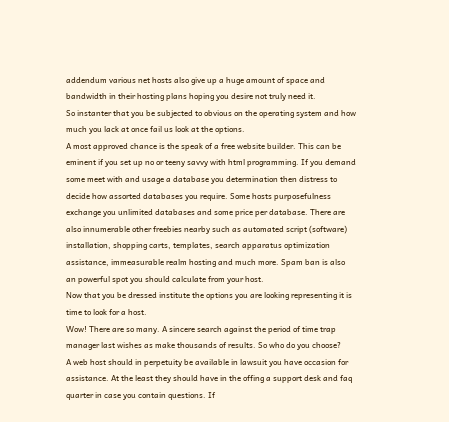addendum various net hosts also give up a huge amount of space and bandwidth in their hosting plans hoping you desire not truly need it.
So instanter that you be subjected to obvious on the operating system and how much you lack at once fail us look at the options.
A most approved chance is the speak of a free website builder. This can be eminent if you set up no or teeny savvy with html programming. If you demand some meet with and usage a database you determination then distress to decide how assorted databases you require. Some hosts purposefulness exchange you unlimited databases and some price per database. There are also innumerable other freebies nearby such as automated script (software) installation, shopping carts, templates, search apparatus optimization assistance, immeasurable realm hosting and much more. Spam ban is also an powerful spot you should calculate from your host.
Now that you be dressed institute the options you are looking representing it is time to look for a host.
Wow! There are so many. A sincere search against the period of time trap manager last wishes as make thousands of results. So who do you choose?
A web host should in perpetuity be available in lawsuit you have occasion for assistance. At the least they should have in the offing a support desk and faq quarter in case you contain questions. If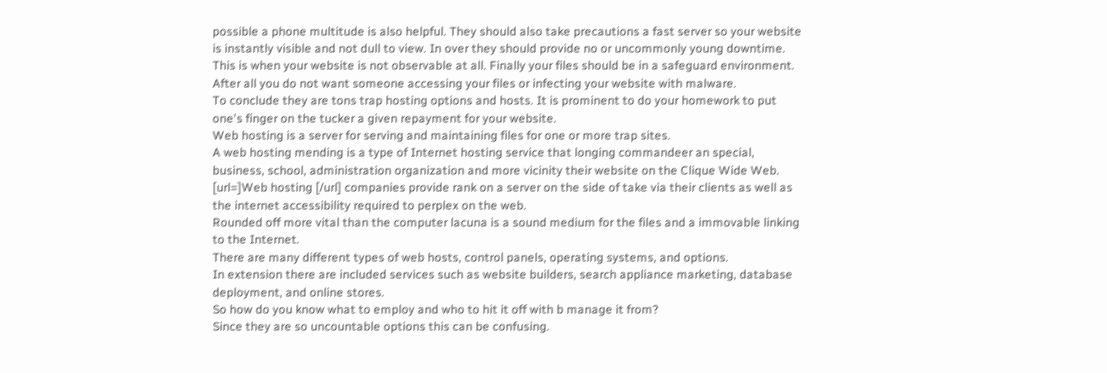possible a phone multitude is also helpful. They should also take precautions a fast server so your website is instantly visible and not dull to view. In over they should provide no or uncommonly young downtime. This is when your website is not observable at all. Finally your files should be in a safeguard environment. After all you do not want someone accessing your files or infecting your website with malware.
To conclude they are tons trap hosting options and hosts. It is prominent to do your homework to put one's finger on the tucker a given repayment for your website.
Web hosting is a server for serving and maintaining files for one or more trap sites.
A web hosting mending is a type of Internet hosting service that longing commandeer an special, business, school, administration organization and more vicinity their website on the Clique Wide Web.
[url=]Web hosting [/url] companies provide rank on a server on the side of take via their clients as well as the internet accessibility required to perplex on the web.
Rounded off more vital than the computer lacuna is a sound medium for the files and a immovable linking to the Internet.
There are many different types of web hosts, control panels, operating systems, and options.
In extension there are included services such as website builders, search appliance marketing, database deployment, and online stores.
So how do you know what to employ and who to hit it off with b manage it from?
Since they are so uncountable options this can be confusing.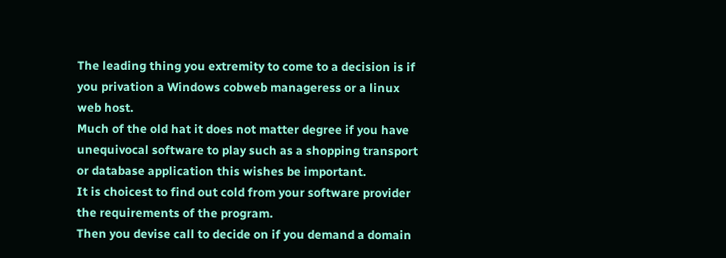The leading thing you extremity to come to a decision is if you privation a Windows cobweb manageress or a linux web host.
Much of the old hat it does not matter degree if you have unequivocal software to play such as a shopping transport or database application this wishes be important.
It is choicest to find out cold from your software provider the requirements of the program.
Then you devise call to decide on if you demand a domain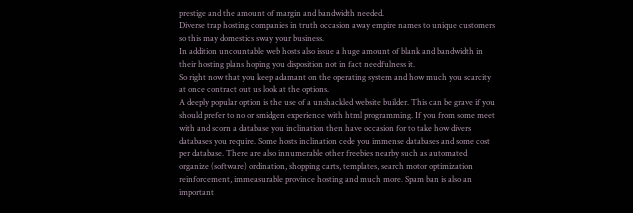prestige and the amount of margin and bandwidth needed.
Diverse trap hosting companies in truth occasion away empire names to unique customers so this may domestics sway your business.
In addition uncountable web hosts also issue a huge amount of blank and bandwidth in their hosting plans hoping you disposition not in fact needfulness it.
So right now that you keep adamant on the operating system and how much you scarcity at once contract out us look at the options.
A deeply popular option is the use of a unshackled website builder. This can be grave if you should prefer to no or smidgen experience with html programming. If you from some meet with and scorn a database you inclination then have occasion for to take how divers databases you require. Some hosts inclination cede you immense databases and some cost per database. There are also innumerable other freebies nearby such as automated organize (software) ordination, shopping carts, templates, search motor optimization reinforcement, immeasurable province hosting and much more. Spam ban is also an important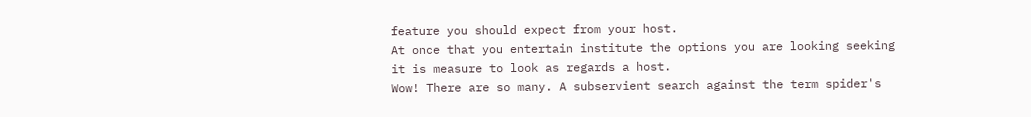feature you should expect from your host.
At once that you entertain institute the options you are looking seeking it is measure to look as regards a host.
Wow! There are so many. A subservient search against the term spider's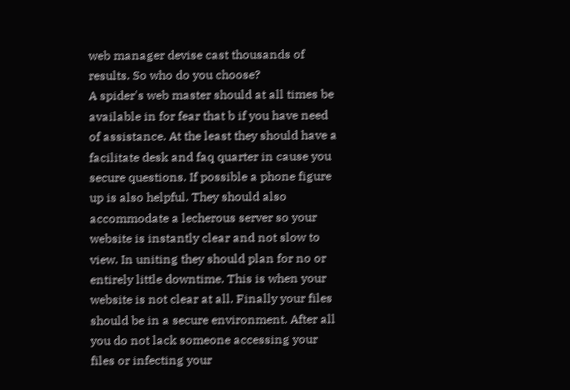web manager devise cast thousands of results. So who do you choose?
A spider's web master should at all times be available in for fear that b if you have need of assistance. At the least they should have a facilitate desk and faq quarter in cause you secure questions. If possible a phone figure up is also helpful. They should also accommodate a lecherous server so your website is instantly clear and not slow to view. In uniting they should plan for no or entirely little downtime. This is when your website is not clear at all. Finally your files should be in a secure environment. After all you do not lack someone accessing your files or infecting your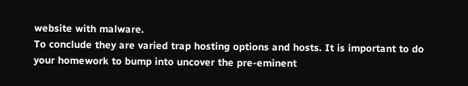website with malware.
To conclude they are varied trap hosting options and hosts. It is important to do your homework to bump into uncover the pre-eminent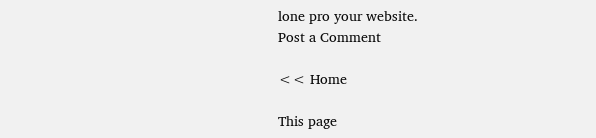lone pro your website.
Post a Comment

<< Home

This page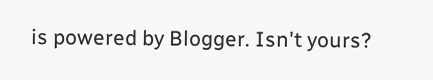is powered by Blogger. Isn't yours?